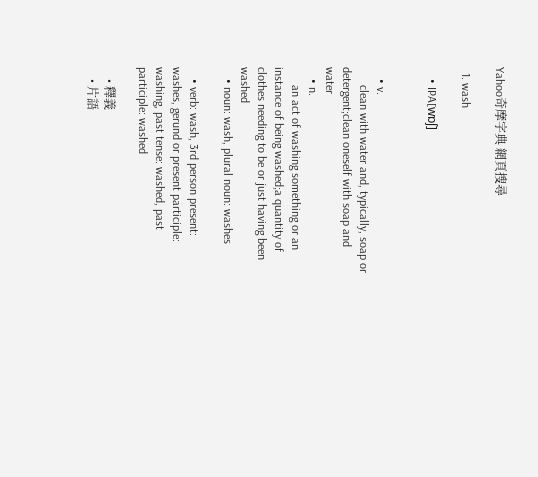Yahoo奇摩字典 網頁搜尋

  1. wash

    • IPA[wɒʃ]


    • v.
      clean with water and, typically, soap or detergent;clean oneself with soap and water
    • n.
      an act of washing something or an instance of being washed;a quantity of clothes needing to be or just having been washed
    • noun: wash, plural noun: washes

    • verb: wash, 3rd person present: washes, gerund or present participle: washing, past tense: washed, past participle: washed

    • 釋義
    • 片語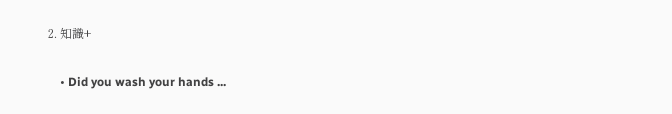2. 知識+

    • Did you wash your hands ...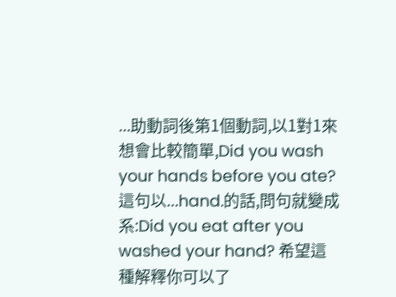...助動詞後第1個動詞,以1對1來想會比較簡單,Did you wash your hands before you ate?這句以...hand.的話,問句就變成系:Did you eat after you washed your hand? 希望這種解釋你可以了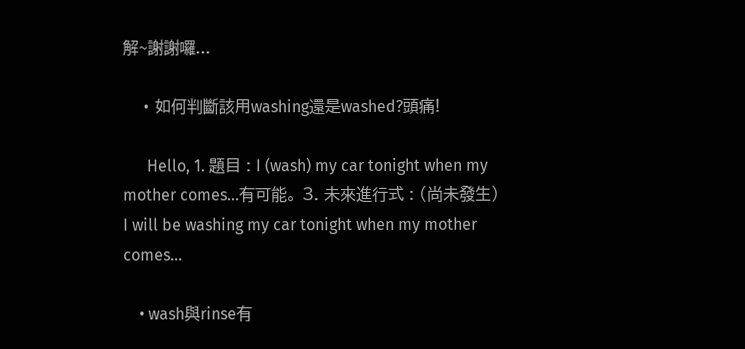解~謝謝囉...

    • 如何判斷該用washing還是washed?頭痛!

      Hello, 1. 題目 : I (wash) my car tonight when my mother comes...有可能。 3. 未來進行式 : (尚未發生) I will be washing my car tonight when my mother comes...

    • wash與rinse有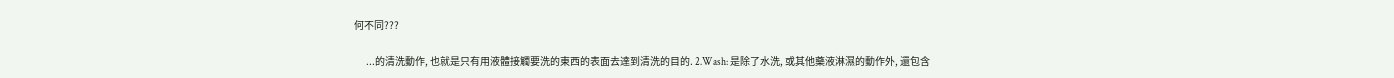何不同???

      ...的清洗動作, 也就是只有用液體接觸要洗的東西的表面去達到清洗的目的. 2.Wash: 是除了水洗, 或其他藥液淋濕的動作外, 還包含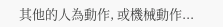其他的人為動作, 或機械動作...